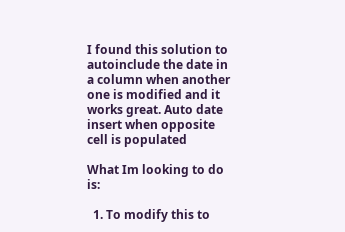I found this solution to autoinclude the date in a column when another one is modified and it works great. Auto date insert when opposite cell is populated

What Im looking to do is:

  1. To modify this to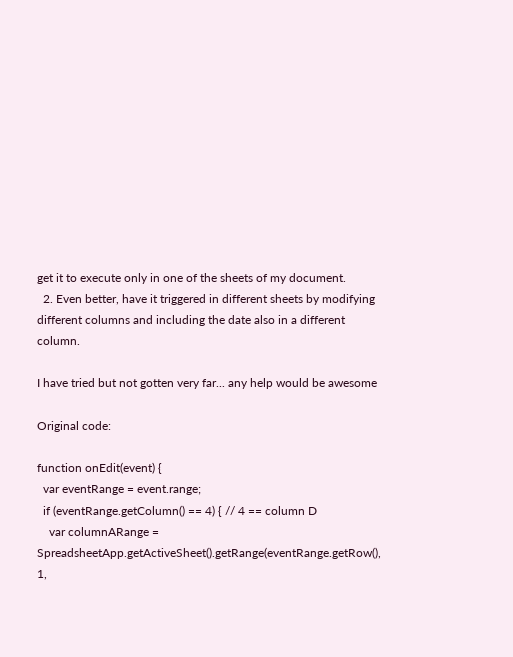get it to execute only in one of the sheets of my document.
  2. Even better, have it triggered in different sheets by modifying different columns and including the date also in a different column.

I have tried but not gotten very far... any help would be awesome

Original code:

function onEdit(event) {
  var eventRange = event.range;
  if (eventRange.getColumn() == 4) { // 4 == column D
    var columnARange = SpreadsheetApp.getActiveSheet().getRange(eventRange.getRow(), 1,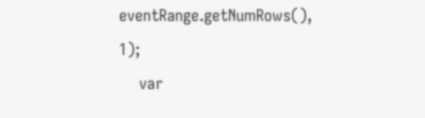eventRange.getNumRows(), 1);
    var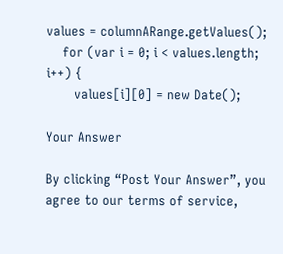values = columnARange.getValues();
    for (var i = 0; i < values.length; i++) {
       values[i][0] = new Date();

Your Answer

By clicking “Post Your Answer”, you agree to our terms of service,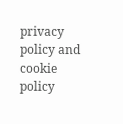privacy policy and cookie policy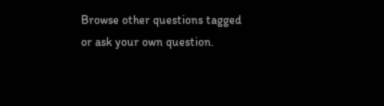Browse other questions tagged or ask your own question.